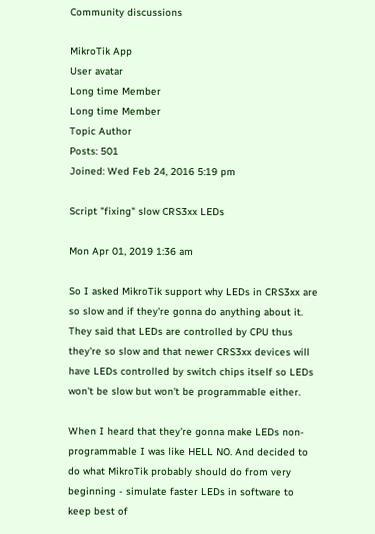Community discussions

MikroTik App
User avatar
Long time Member
Long time Member
Topic Author
Posts: 501
Joined: Wed Feb 24, 2016 5:19 pm

Script "fixing" slow CRS3xx LEDs

Mon Apr 01, 2019 1:36 am

So I asked MikroTik support why LEDs in CRS3xx are so slow and if they're gonna do anything about it. They said that LEDs are controlled by CPU thus they're so slow and that newer CRS3xx devices will have LEDs controlled by switch chips itself so LEDs won't be slow but won't be programmable either.

When I heard that they're gonna make LEDs non-programmable I was like HELL NO. And decided to do what MikroTik probably should do from very beginning - simulate faster LEDs in software to keep best of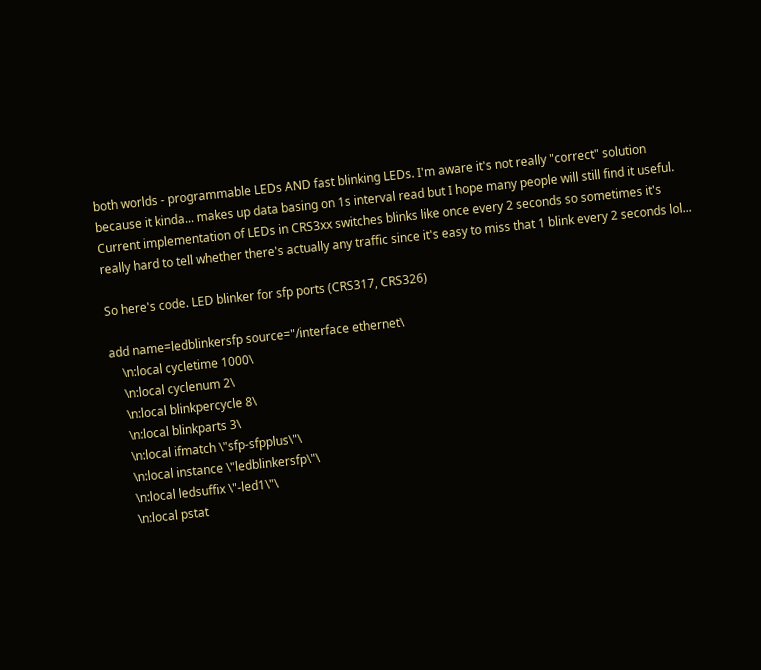both worlds - programmable LEDs AND fast blinking LEDs. I'm aware it's not really "correct" solution because it kinda... makes up data basing on 1s interval read but I hope many people will still find it useful. Current implementation of LEDs in CRS3xx switches blinks like once every 2 seconds so sometimes it's really hard to tell whether there's actually any traffic since it's easy to miss that 1 blink every 2 seconds lol...

So here's code. LED blinker for sfp ports (CRS317, CRS326)

add name=ledblinkersfp source="/interface ethernet\
    \n:local cycletime 1000\
    \n:local cyclenum 2\
    \n:local blinkpercycle 8\
    \n:local blinkparts 3\
    \n:local ifmatch \"sfp-sfpplus\"\
    \n:local instance \"ledblinkersfp\"\
    \n:local ledsuffix \"-led1\"\
    \n:local pstat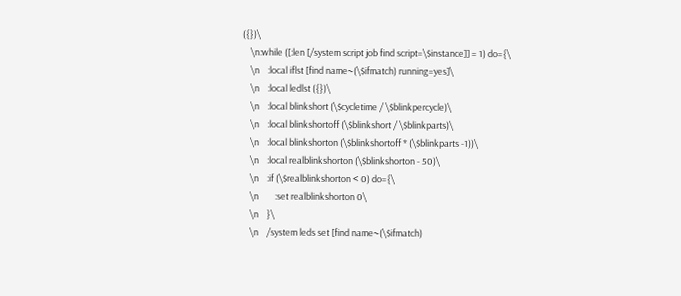({})\
    \n:while ([:len [/system script job find script=\$instance]] = 1) do={\
    \n    :local iflst [find name~(\$ifmatch) running=yes]\
    \n    :local ledlst ({})\
    \n    :local blinkshort (\$cycletime / \$blinkpercycle)\
    \n    :local blinkshortoff (\$blinkshort / \$blinkparts)\
    \n    :local blinkshorton (\$blinkshortoff * (\$blinkparts -1))\
    \n    :local realblinkshorton (\$blinkshorton - 50)\
    \n    :if (\$realblinkshorton < 0) do={\
    \n        :set realblinkshorton 0\
    \n    }\
    \n    /system leds set [find name~(\$ifmatch)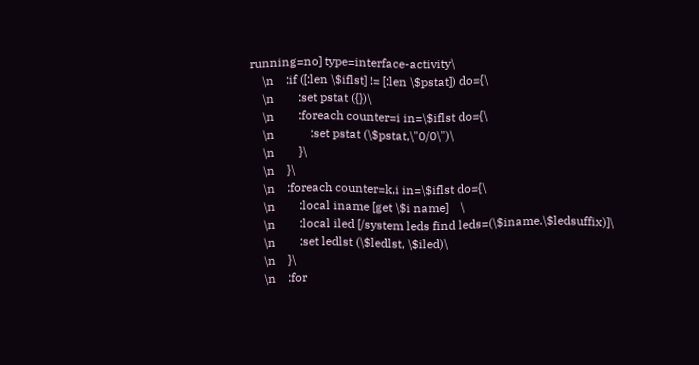running=no] type=interface-activity\
    \n    :if ([:len \$iflst] != [:len \$pstat]) do={\
    \n        :set pstat ({})\
    \n        :foreach counter=i in=\$iflst do={\
    \n            :set pstat (\$pstat,\"0/0\")\
    \n        }\
    \n    }\
    \n    :foreach counter=k,i in=\$iflst do={\
    \n        :local iname [get \$i name]    \
    \n        :local iled [/system leds find leds=(\$iname.\$ledsuffix)]\
    \n        :set ledlst (\$ledlst, \$iled)\
    \n    }\
    \n    :for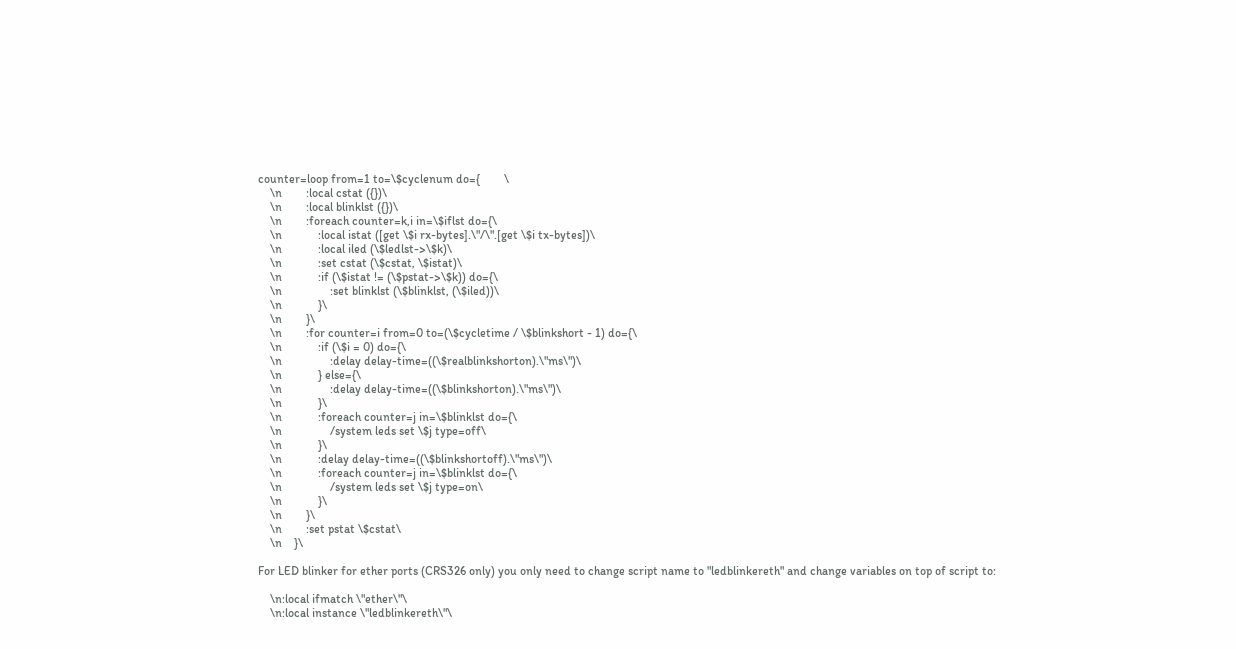counter=loop from=1 to=\$cyclenum do={        \
    \n        :local cstat ({})\
    \n        :local blinklst ({})\
    \n        :foreach counter=k,i in=\$iflst do={\
    \n            :local istat ([get \$i rx-bytes].\"/\".[get \$i tx-bytes])\
    \n            :local iled (\$ledlst->\$k)\
    \n            :set cstat (\$cstat, \$istat)\
    \n            :if (\$istat != (\$pstat->\$k)) do={\
    \n                :set blinklst (\$blinklst, (\$iled))\
    \n            }\
    \n        }\
    \n        :for counter=i from=0 to=(\$cycletime / \$blinkshort - 1) do={\
    \n            :if (\$i = 0) do={\
    \n                :delay delay-time=((\$realblinkshorton).\"ms\")\
    \n            } else={\
    \n                :delay delay-time=((\$blinkshorton).\"ms\")\
    \n            }\
    \n            :foreach counter=j in=\$blinklst do={\
    \n                /system leds set \$j type=off\
    \n            }\
    \n            :delay delay-time=((\$blinkshortoff).\"ms\")\
    \n            :foreach counter=j in=\$blinklst do={\
    \n                /system leds set \$j type=on\
    \n            }\
    \n        }\
    \n        :set pstat \$cstat\
    \n    }\

For LED blinker for ether ports (CRS326 only) you only need to change script name to "ledblinkereth" and change variables on top of script to:

    \n:local ifmatch \"ether\"\
    \n:local instance \"ledblinkereth\"\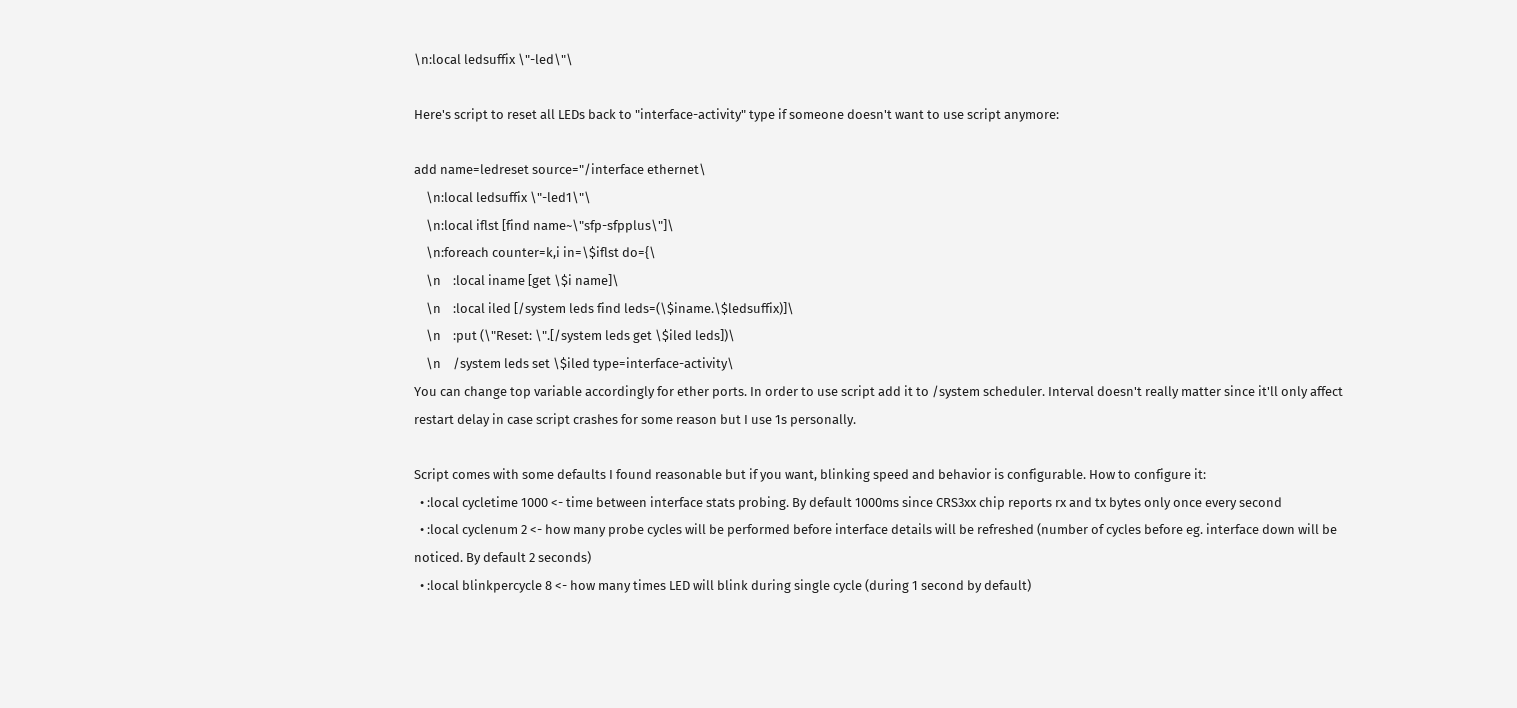\n:local ledsuffix \"-led\"\

Here's script to reset all LEDs back to "interface-activity" type if someone doesn't want to use script anymore:

add name=ledreset source="/interface ethernet\
    \n:local ledsuffix \"-led1\"\
    \n:local iflst [find name~\"sfp-sfpplus\"]\
    \n:foreach counter=k,i in=\$iflst do={\
    \n    :local iname [get \$i name]\
    \n    :local iled [/system leds find leds=(\$iname.\$ledsuffix)]\
    \n    :put (\"Reset: \".[/system leds get \$iled leds])\
    \n    /system leds set \$iled type=interface-activity\
You can change top variable accordingly for ether ports. In order to use script add it to /system scheduler. Interval doesn't really matter since it'll only affect restart delay in case script crashes for some reason but I use 1s personally.

Script comes with some defaults I found reasonable but if you want, blinking speed and behavior is configurable. How to configure it:
  • :local cycletime 1000 <- time between interface stats probing. By default 1000ms since CRS3xx chip reports rx and tx bytes only once every second
  • :local cyclenum 2 <- how many probe cycles will be performed before interface details will be refreshed (number of cycles before eg. interface down will be noticed. By default 2 seconds)
  • :local blinkpercycle 8 <- how many times LED will blink during single cycle (during 1 second by default)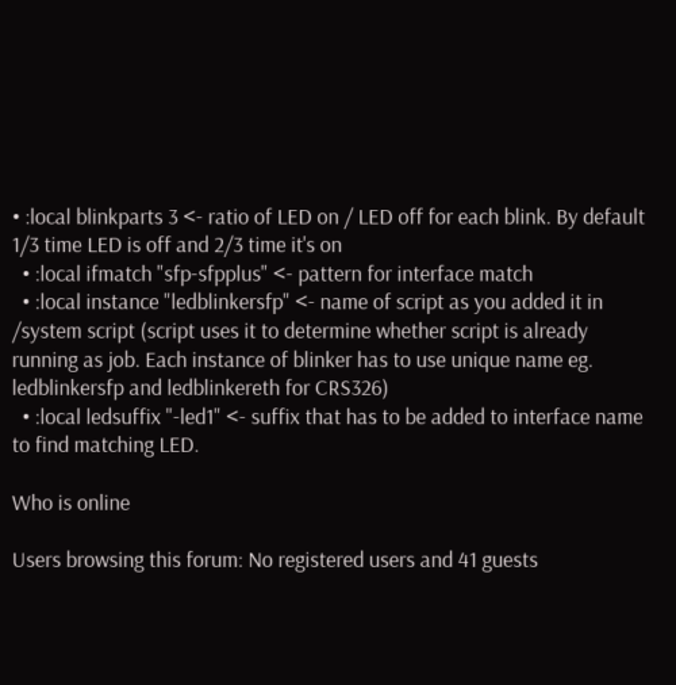• :local blinkparts 3 <- ratio of LED on / LED off for each blink. By default 1/3 time LED is off and 2/3 time it's on
  • :local ifmatch "sfp-sfpplus" <- pattern for interface match
  • :local instance "ledblinkersfp" <- name of script as you added it in /system script (script uses it to determine whether script is already running as job. Each instance of blinker has to use unique name eg. ledblinkersfp and ledblinkereth for CRS326)
  • :local ledsuffix "-led1" <- suffix that has to be added to interface name to find matching LED.

Who is online

Users browsing this forum: No registered users and 41 guests